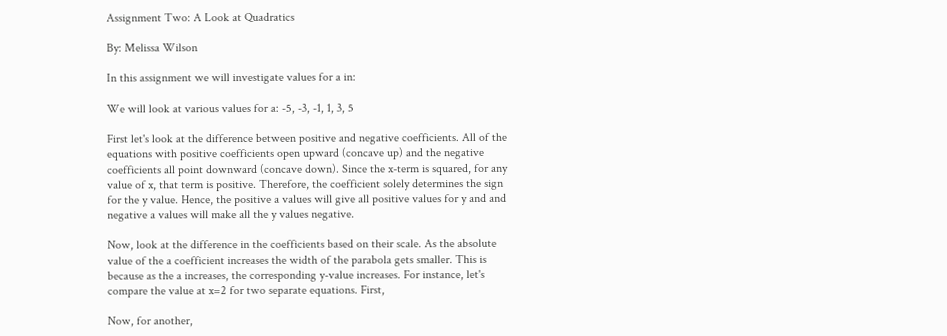Assignment Two: A Look at Quadratics

By: Melissa Wilson

In this assignment we will investigate values for a in:

We will look at various values for a: -5, -3, -1, 1, 3, 5

First let's look at the difference between positive and negative coefficients. All of the equations with positive coefficients open upward (concave up) and the negative coefficients all point downward (concave down). Since the x-term is squared, for any value of x, that term is positive. Therefore, the coefficient solely determines the sign for the y value. Hence, the positive a values will give all positive values for y and and negative a values will make all the y values negative.

Now, look at the difference in the coefficients based on their scale. As the absolute value of the a coefficient increases the width of the parabola gets smaller. This is because as the a increases, the corresponding y-value increases. For instance, let's compare the value at x=2 for two separate equations. First,

Now, for another,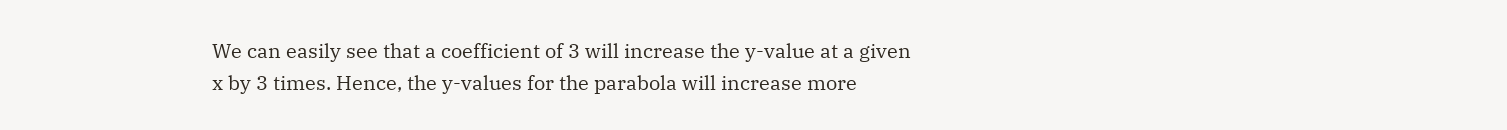We can easily see that a coefficient of 3 will increase the y-value at a given x by 3 times. Hence, the y-values for the parabola will increase more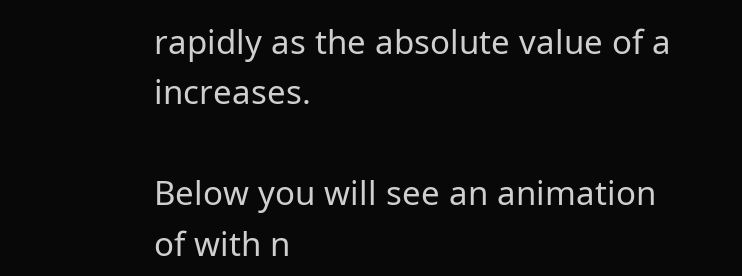rapidly as the absolute value of a increases.

Below you will see an animation of with n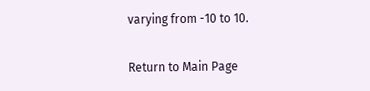varying from -10 to 10.

Return to Main Page